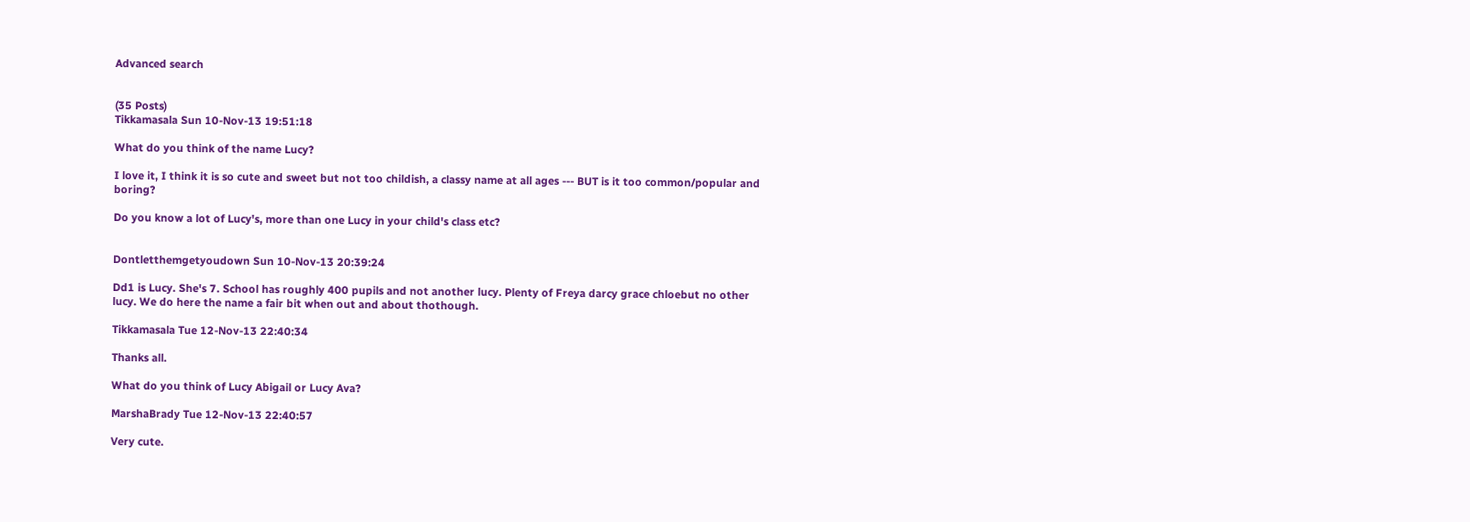Advanced search


(35 Posts)
Tikkamasala Sun 10-Nov-13 19:51:18

What do you think of the name Lucy?

I love it, I think it is so cute and sweet but not too childish, a classy name at all ages --- BUT is it too common/popular and boring?

Do you know a lot of Lucy's, more than one Lucy in your child's class etc?


Dontletthemgetyoudown Sun 10-Nov-13 20:39:24

Dd1 is Lucy. She's 7. School has roughly 400 pupils and not another lucy. Plenty of Freya darcy grace chloebut no other lucy. We do here the name a fair bit when out and about thothough.

Tikkamasala Tue 12-Nov-13 22:40:34

Thanks all.

What do you think of Lucy Abigail or Lucy Ava?

MarshaBrady Tue 12-Nov-13 22:40:57

Very cute.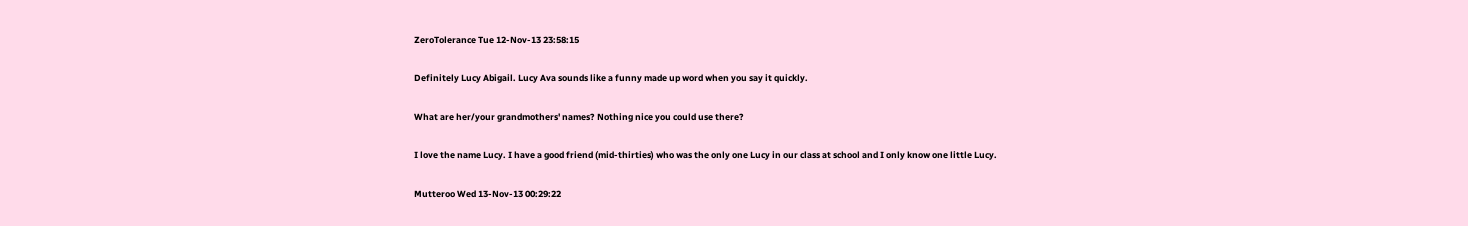ZeroTolerance Tue 12-Nov-13 23:58:15

Definitely Lucy Abigail. Lucy Ava sounds like a funny made up word when you say it quickly.

What are her/your grandmothers' names? Nothing nice you could use there?

I love the name Lucy. I have a good friend (mid-thirties) who was the only one Lucy in our class at school and I only know one little Lucy.

Mutteroo Wed 13-Nov-13 00:29:22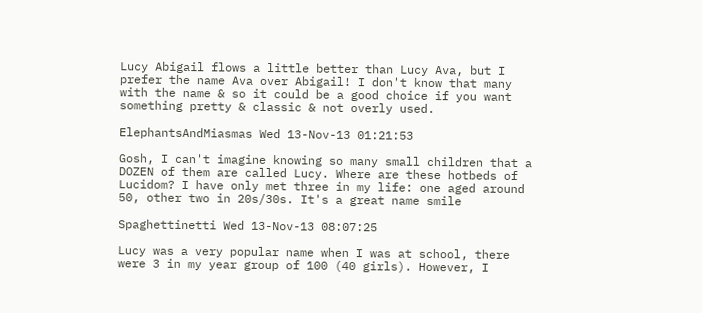Lucy Abigail flows a little better than Lucy Ava, but I prefer the name Ava over Abigail! I don't know that many with the name & so it could be a good choice if you want something pretty & classic & not overly used.

ElephantsAndMiasmas Wed 13-Nov-13 01:21:53

Gosh, I can't imagine knowing so many small children that a DOZEN of them are called Lucy. Where are these hotbeds of Lucidom? I have only met three in my life: one aged around 50, other two in 20s/30s. It's a great name smile

Spaghettinetti Wed 13-Nov-13 08:07:25

Lucy was a very popular name when I was at school, there were 3 in my year group of 100 (40 girls). However, I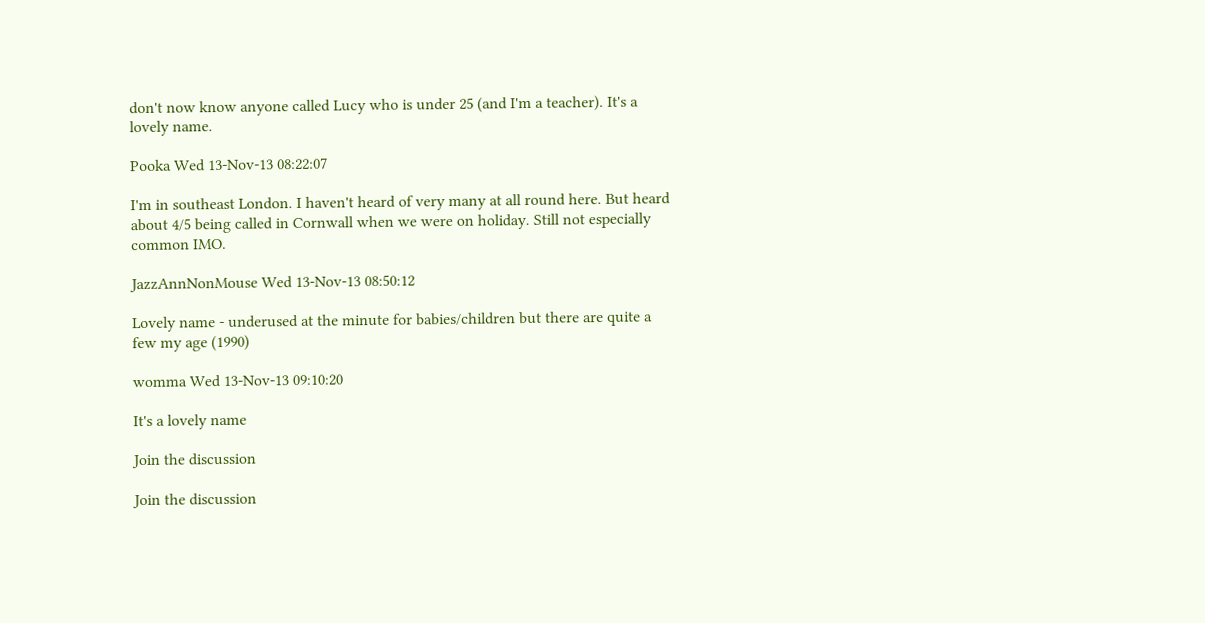don't now know anyone called Lucy who is under 25 (and I'm a teacher). It's a lovely name.

Pooka Wed 13-Nov-13 08:22:07

I'm in southeast London. I haven't heard of very many at all round here. But heard about 4/5 being called in Cornwall when we were on holiday. Still not especially common IMO.

JazzAnnNonMouse Wed 13-Nov-13 08:50:12

Lovely name - underused at the minute for babies/children but there are quite a few my age (1990)

womma Wed 13-Nov-13 09:10:20

It's a lovely name

Join the discussion

Join the discussion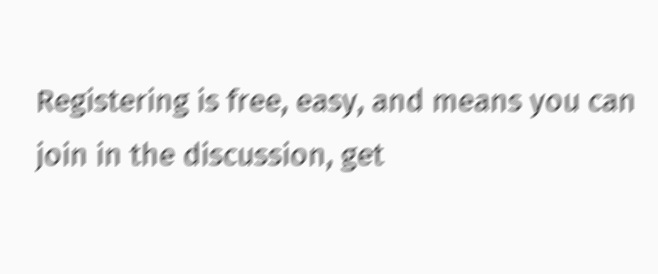Registering is free, easy, and means you can join in the discussion, get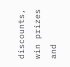discounts, win prizes and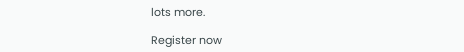lots more.

Register now